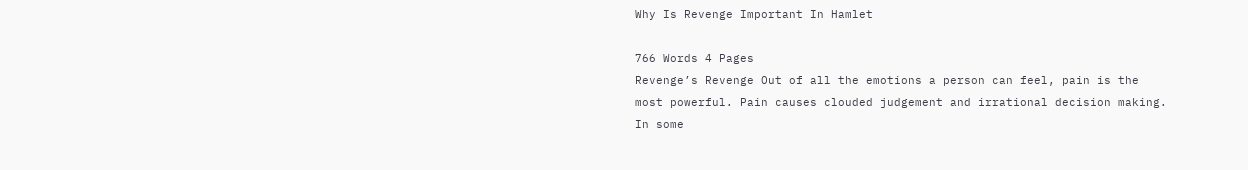Why Is Revenge Important In Hamlet

766 Words 4 Pages
Revenge’s Revenge Out of all the emotions a person can feel, pain is the most powerful. Pain causes clouded judgement and irrational decision making. In some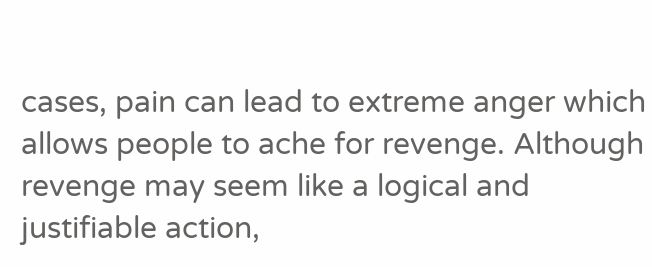cases, pain can lead to extreme anger which allows people to ache for revenge. Although revenge may seem like a logical and justifiable action,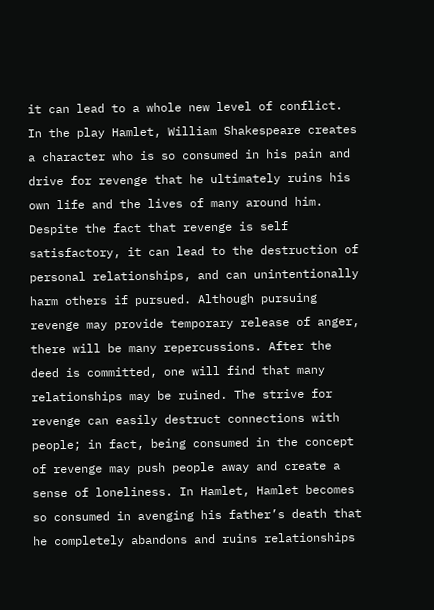it can lead to a whole new level of conflict. In the play Hamlet, William Shakespeare creates a character who is so consumed in his pain and drive for revenge that he ultimately ruins his own life and the lives of many around him. Despite the fact that revenge is self satisfactory, it can lead to the destruction of personal relationships, and can unintentionally harm others if pursued. Although pursuing revenge may provide temporary release of anger, there will be many repercussions. After the deed is committed, one will find that many relationships may be ruined. The strive for revenge can easily destruct connections with people; in fact, being consumed in the concept of revenge may push people away and create a sense of loneliness. In Hamlet, Hamlet becomes so consumed in avenging his father’s death that he completely abandons and ruins relationships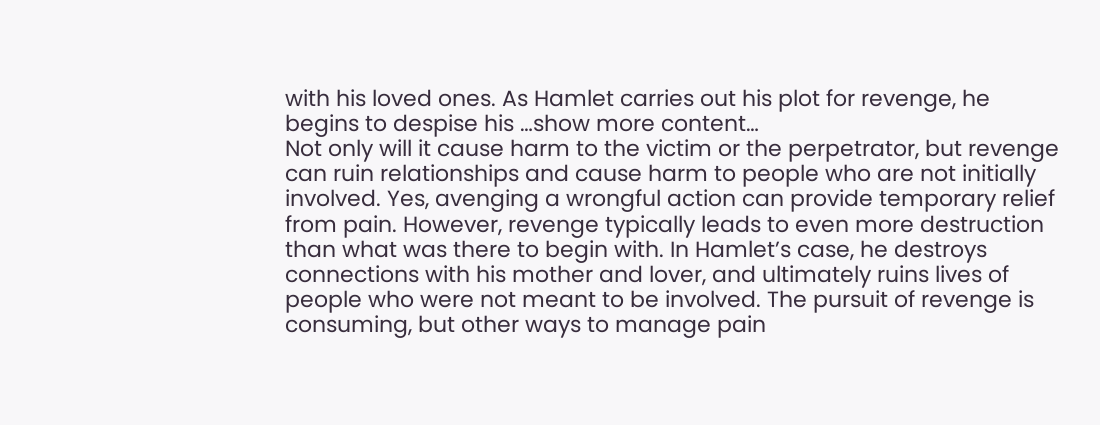with his loved ones. As Hamlet carries out his plot for revenge, he begins to despise his …show more content…
Not only will it cause harm to the victim or the perpetrator, but revenge can ruin relationships and cause harm to people who are not initially involved. Yes, avenging a wrongful action can provide temporary relief from pain. However, revenge typically leads to even more destruction than what was there to begin with. In Hamlet’s case, he destroys connections with his mother and lover, and ultimately ruins lives of people who were not meant to be involved. The pursuit of revenge is consuming, but other ways to manage pain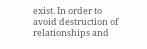exist. In order to avoid destruction of relationships and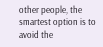other people, the smartest option is to avoid the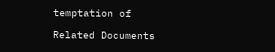temptation of

Related Documents